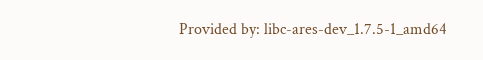Provided by: libc-ares-dev_1.7.5-1_amd64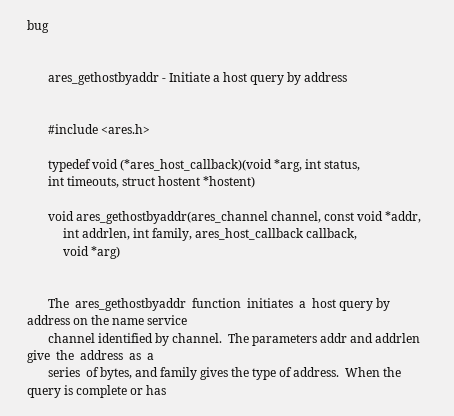bug


       ares_gethostbyaddr - Initiate a host query by address


       #include <ares.h>

       typedef void (*ares_host_callback)(void *arg, int status,
       int timeouts, struct hostent *hostent)

       void ares_gethostbyaddr(ares_channel channel, const void *addr,
            int addrlen, int family, ares_host_callback callback,
            void *arg)


       The  ares_gethostbyaddr  function  initiates  a  host query by address on the name service
       channel identified by channel.  The parameters addr and addrlen  give  the  address  as  a
       series  of bytes, and family gives the type of address.  When the query is complete or has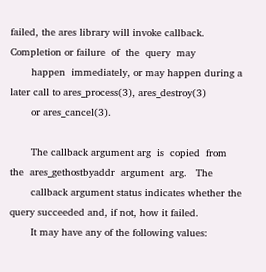failed, the ares library will invoke callback.  Completion or failure  of  the  query  may
       happen  immediately, or may happen during a later call to ares_process(3), ares_destroy(3)
       or ares_cancel(3).

       The callback argument arg  is  copied  from  the  ares_gethostbyaddr  argument  arg.   The
       callback argument status indicates whether the query succeeded and, if not, how it failed.
       It may have any of the following values: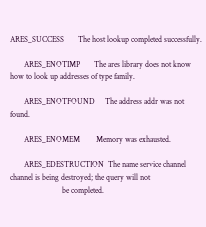ARES_SUCCESS       The host lookup completed successfully.

       ARES_ENOTIMP       The ares library does not know how to look up addresses of type family.

       ARES_ENOTFOUND     The address addr was not found.

       ARES_ENOMEM        Memory was exhausted.

       ARES_EDESTRUCTION  The name service channel channel is being destroyed; the query will not
                          be completed.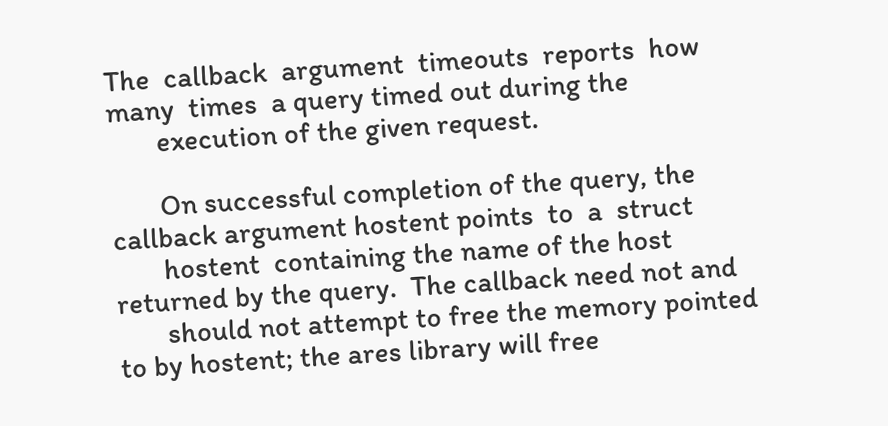The  callback  argument  timeouts  reports  how  many  times  a query timed out during the
       execution of the given request.

       On successful completion of the query, the callback argument hostent points  to  a  struct
       hostent  containing the name of the host returned by the query.  The callback need not and
       should not attempt to free the memory pointed to by hostent; the ares library will free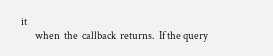it
       when  the  callback  returns.  If the query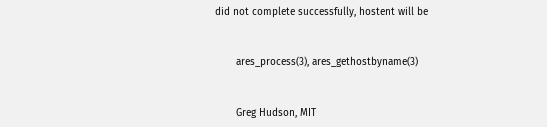did not complete successfully, hostent will be


       ares_process(3), ares_gethostbyname(3)


       Greg Hudson, MIT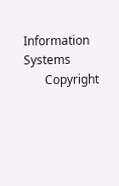Information Systems
       Copyright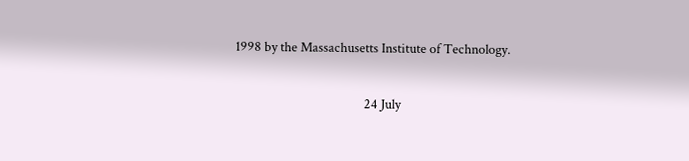1998 by the Massachusetts Institute of Technology.

                                           24 July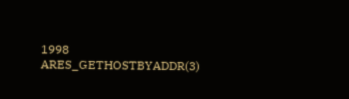1998                     ARES_GETHOSTBYADDR(3)